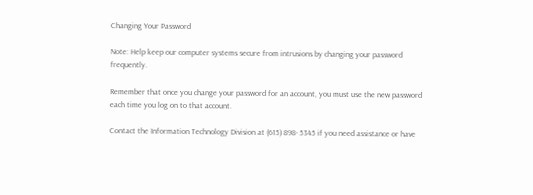Changing Your Password

Note: Help keep our computer systems secure from intrusions by changing your password frequently.

Remember that once you change your password for an account, you must use the new password each time you log on to that account.

Contact the Information Technology Division at (615) 898- 5345 if you need assistance or have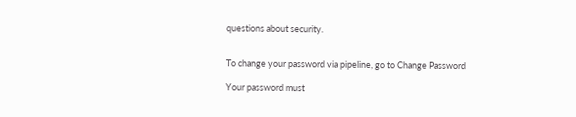questions about security.


To change your password via pipeline, go to Change Password

Your password must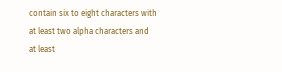contain six to eight characters with at least two alpha characters and at least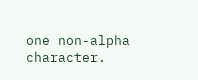one non-alpha character.